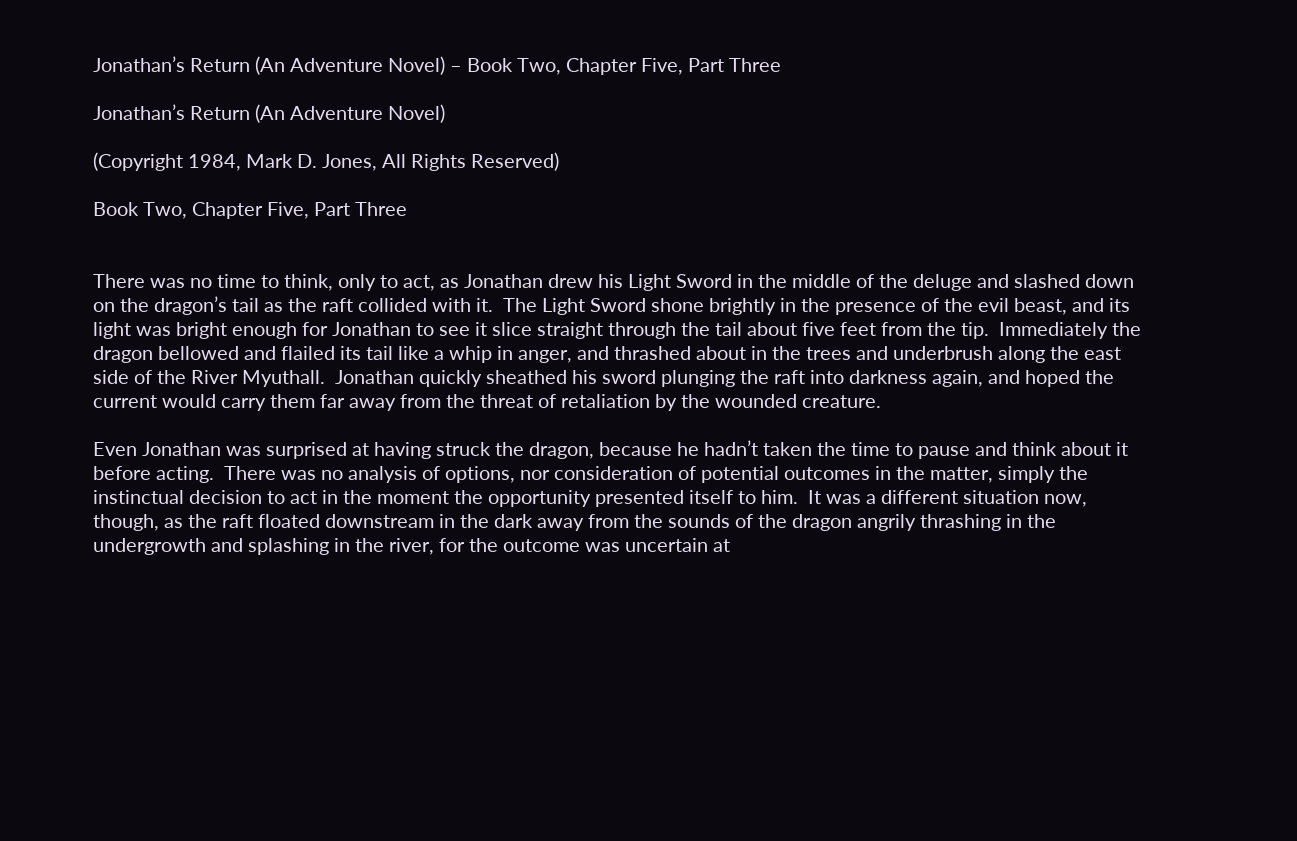Jonathan’s Return (An Adventure Novel) – Book Two, Chapter Five, Part Three

Jonathan’s Return (An Adventure Novel)

(Copyright 1984, Mark D. Jones, All Rights Reserved)

Book Two, Chapter Five, Part Three


There was no time to think, only to act, as Jonathan drew his Light Sword in the middle of the deluge and slashed down on the dragon’s tail as the raft collided with it.  The Light Sword shone brightly in the presence of the evil beast, and its light was bright enough for Jonathan to see it slice straight through the tail about five feet from the tip.  Immediately the dragon bellowed and flailed its tail like a whip in anger, and thrashed about in the trees and underbrush along the east side of the River Myuthall.  Jonathan quickly sheathed his sword plunging the raft into darkness again, and hoped the current would carry them far away from the threat of retaliation by the wounded creature.

Even Jonathan was surprised at having struck the dragon, because he hadn’t taken the time to pause and think about it before acting.  There was no analysis of options, nor consideration of potential outcomes in the matter, simply the instinctual decision to act in the moment the opportunity presented itself to him.  It was a different situation now, though, as the raft floated downstream in the dark away from the sounds of the dragon angrily thrashing in the undergrowth and splashing in the river, for the outcome was uncertain at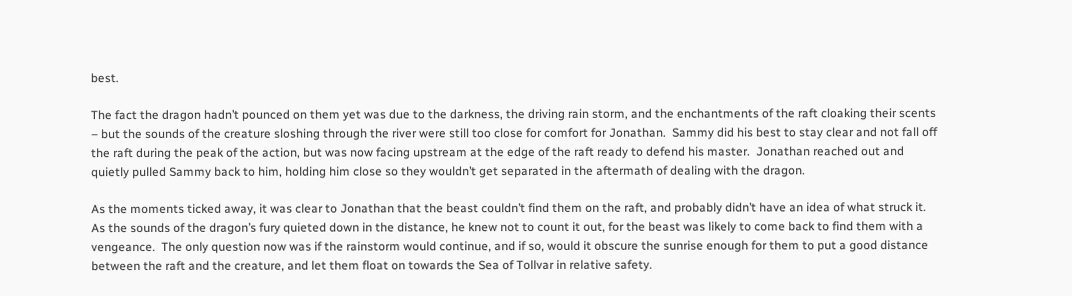best.

The fact the dragon hadn’t pounced on them yet was due to the darkness, the driving rain storm, and the enchantments of the raft cloaking their scents – but the sounds of the creature sloshing through the river were still too close for comfort for Jonathan.  Sammy did his best to stay clear and not fall off the raft during the peak of the action, but was now facing upstream at the edge of the raft ready to defend his master.  Jonathan reached out and quietly pulled Sammy back to him, holding him close so they wouldn’t get separated in the aftermath of dealing with the dragon.

As the moments ticked away, it was clear to Jonathan that the beast couldn’t find them on the raft, and probably didn’t have an idea of what struck it.  As the sounds of the dragon’s fury quieted down in the distance, he knew not to count it out, for the beast was likely to come back to find them with a vengeance.  The only question now was if the rainstorm would continue, and if so, would it obscure the sunrise enough for them to put a good distance between the raft and the creature, and let them float on towards the Sea of Tollvar in relative safety.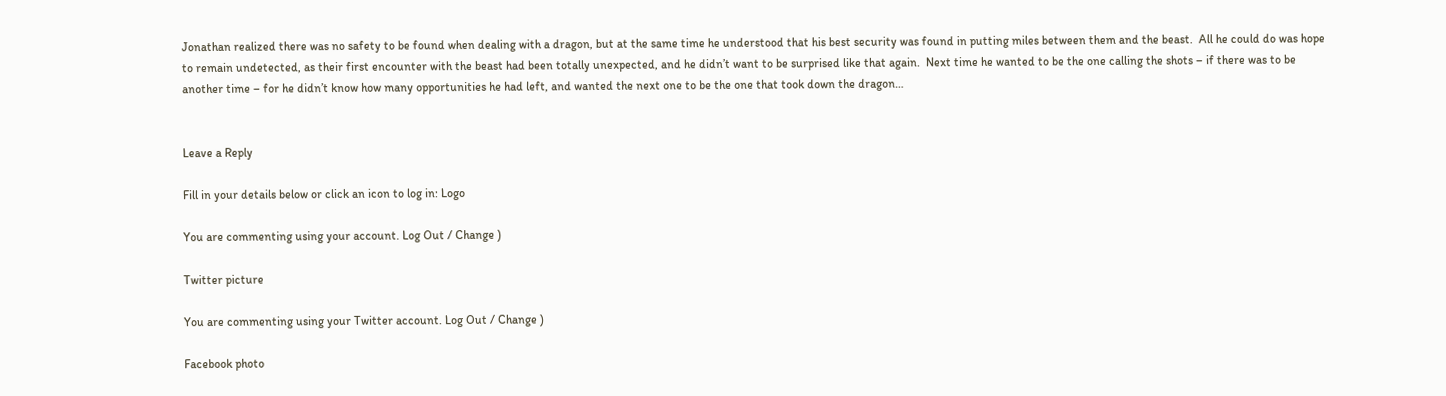Jonathan realized there was no safety to be found when dealing with a dragon, but at the same time he understood that his best security was found in putting miles between them and the beast.  All he could do was hope to remain undetected, as their first encounter with the beast had been totally unexpected, and he didn’t want to be surprised like that again.  Next time he wanted to be the one calling the shots – if there was to be another time – for he didn’t know how many opportunities he had left, and wanted the next one to be the one that took down the dragon…


Leave a Reply

Fill in your details below or click an icon to log in: Logo

You are commenting using your account. Log Out / Change )

Twitter picture

You are commenting using your Twitter account. Log Out / Change )

Facebook photo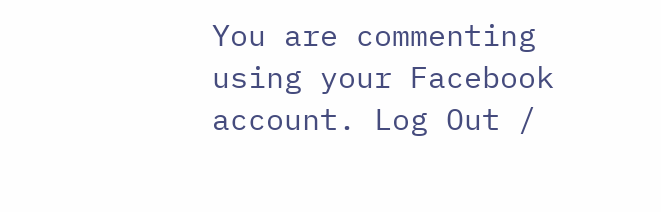You are commenting using your Facebook account. Log Out /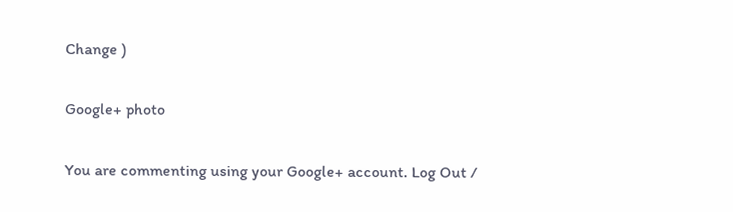Change )

Google+ photo

You are commenting using your Google+ account. Log Out /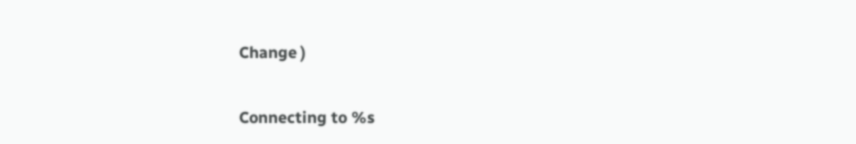Change )

Connecting to %s